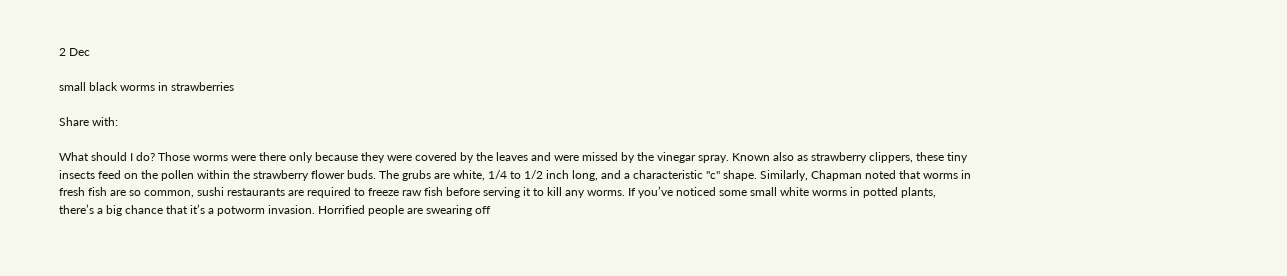2 Dec

small black worms in strawberries

Share with:

What should I do? Those worms were there only because they were covered by the leaves and were missed by the vinegar spray. Known also as strawberry clippers, these tiny insects feed on the pollen within the strawberry flower buds. The grubs are white, 1/4 to 1/2 inch long, and a characteristic "c" shape. Similarly, Chapman noted that worms in fresh fish are so common, sushi restaurants are required to freeze raw fish before serving it to kill any worms. If you’ve noticed some small white worms in potted plants, there’s a big chance that it’s a potworm invasion. Horrified people are swearing off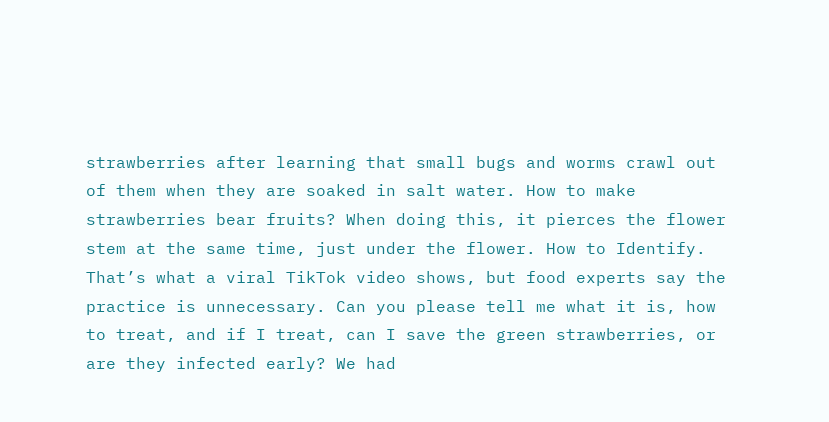strawberries after learning that small bugs and worms crawl out of them when they are soaked in salt water. How to make strawberries bear fruits? When doing this, it pierces the flower stem at the same time, just under the flower. How to Identify. That’s what a viral TikTok video shows, but food experts say the practice is unnecessary. Can you please tell me what it is, how to treat, and if I treat, can I save the green strawberries, or are they infected early? We had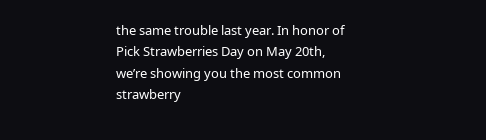the same trouble last year. In honor of Pick Strawberries Day on May 20th, we’re showing you the most common strawberry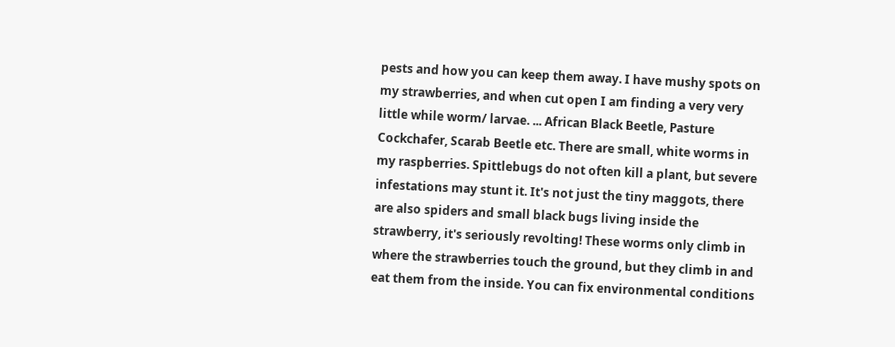pests and how you can keep them away. I have mushy spots on my strawberries, and when cut open I am finding a very very little while worm/ larvae. ... African Black Beetle, Pasture Cockchafer, Scarab Beetle etc. There are small, white worms in my raspberries. Spittlebugs do not often kill a plant, but severe infestations may stunt it. It's not just the tiny maggots, there are also spiders and small black bugs living inside the strawberry, it's seriously revolting! These worms only climb in where the strawberries touch the ground, but they climb in and eat them from the inside. You can fix environmental conditions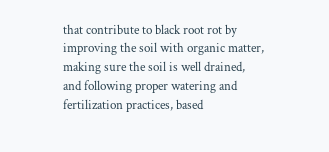that contribute to black root rot by improving the soil with organic matter, making sure the soil is well drained, and following proper watering and fertilization practices, based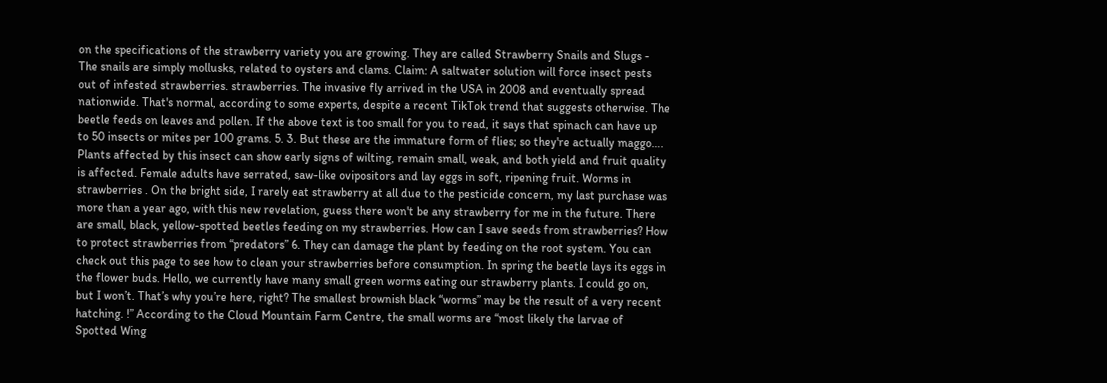on the specifications of the strawberry variety you are growing. They are called Strawberry Snails and Slugs - The snails are simply mollusks, related to oysters and clams. Claim: A saltwater solution will force insect pests out of infested strawberries. strawberries. The invasive fly arrived in the USA in 2008 and eventually spread nationwide. That's normal, according to some experts, despite a recent TikTok trend that suggests otherwise. The beetle feeds on leaves and pollen. If the above text is too small for you to read, it says that spinach can have up to 50 insects or mites per 100 grams. 5. 3. But these are the immature form of flies; so they're actually maggo…. Plants affected by this insect can show early signs of wilting, remain small, weak, and both yield and fruit quality is affected. Female adults have serrated, saw-like ovipositors and lay eggs in soft, ripening fruit. Worms in strawberries . On the bright side, I rarely eat strawberry at all due to the pesticide concern, my last purchase was more than a year ago, with this new revelation, guess there won't be any strawberry for me in the future. There are small, black, yellow-spotted beetles feeding on my strawberries. How can I save seeds from strawberries? How to protect strawberries from “predators” 6. They can damage the plant by feeding on the root system. You can check out this page to see how to clean your strawberries before consumption. In spring the beetle lays its eggs in the flower buds. Hello, we currently have many small green worms eating our strawberry plants. I could go on, but I won’t. That’s why you’re here, right? The smallest brownish black “worms” may be the result of a very recent hatching. !” According to the Cloud Mountain Farm Centre, the small worms are “most likely the larvae of Spotted Wing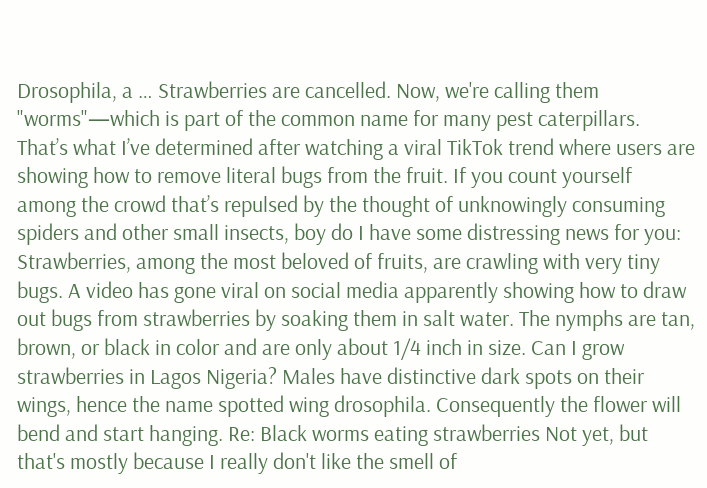Drosophila, a … Strawberries are cancelled. Now, we're calling them "worms"—which is part of the common name for many pest caterpillars. That’s what I’ve determined after watching a viral TikTok trend where users are showing how to remove literal bugs from the fruit. If you count yourself among the crowd that’s repulsed by the thought of unknowingly consuming spiders and other small insects, boy do I have some distressing news for you: Strawberries, among the most beloved of fruits, are crawling with very tiny bugs. A video has gone viral on social media apparently showing how to draw out bugs from strawberries by soaking them in salt water. The nymphs are tan, brown, or black in color and are only about 1/4 inch in size. Can I grow strawberries in Lagos Nigeria? Males have distinctive dark spots on their wings, hence the name spotted wing drosophila. Consequently the flower will bend and start hanging. Re: Black worms eating strawberries Not yet, but that's mostly because I really don't like the smell of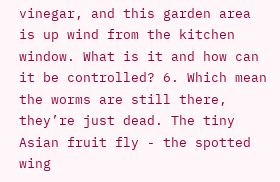vinegar, and this garden area is up wind from the kitchen window. What is it and how can it be controlled? 6. Which mean the worms are still there, they’re just dead. The tiny Asian fruit fly - the spotted wing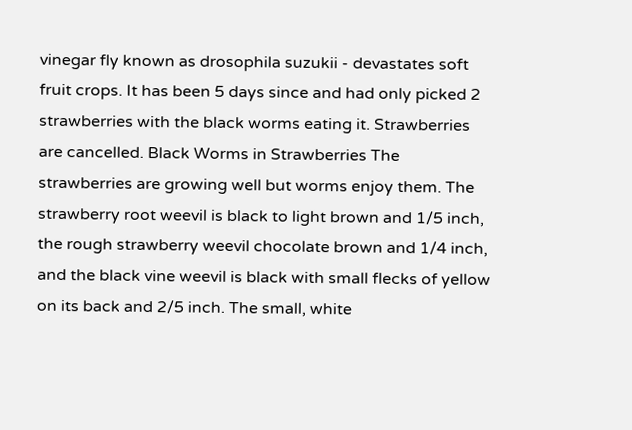vinegar fly known as drosophila suzukii - devastates soft fruit crops. It has been 5 days since and had only picked 2 strawberries with the black worms eating it. Strawberries are cancelled. Black Worms in Strawberries The strawberries are growing well but worms enjoy them. The strawberry root weevil is black to light brown and 1/5 inch, the rough strawberry weevil chocolate brown and 1/4 inch, and the black vine weevil is black with small flecks of yellow on its back and 2/5 inch. The small, white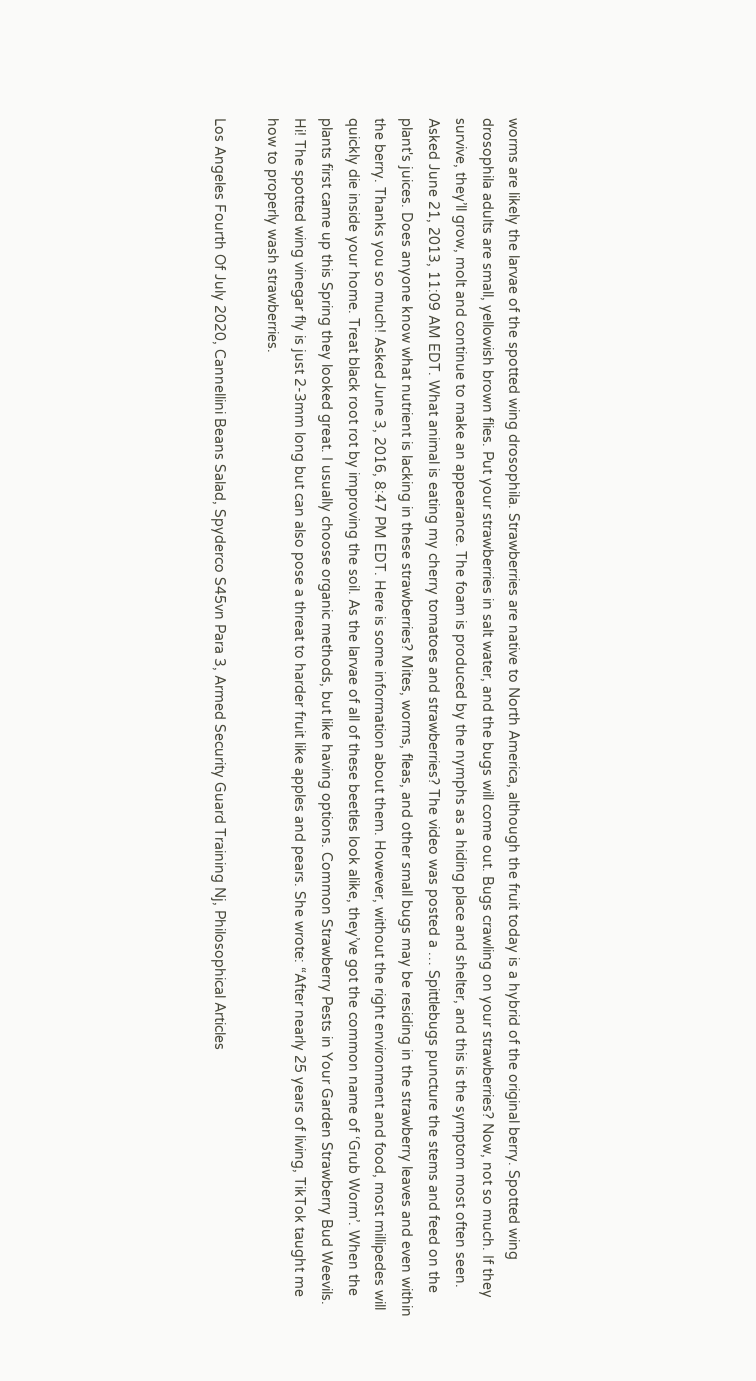worms are likely the larvae of the spotted wing drosophila. Strawberries are native to North America, although the fruit today is a hybrid of the original berry. Spotted wing drosophila adults are small, yellowish brown flies. Put your strawberries in salt water, and the bugs will come out. Bugs crawling on your strawberries? Now, not so much. If they survive, they’ll grow, molt and continue to make an appearance. The foam is produced by the nymphs as a hiding place and shelter, and this is the symptom most often seen. Asked June 21, 2013, 11:09 AM EDT. What animal is eating my cherry tomatoes and strawberries? The video was posted a … Spittlebugs puncture the stems and feed on the plant's juices. Does anyone know what nutrient is lacking in these strawberries? Mites, worms, fleas, and other small bugs may be residing in the strawberry leaves and even within the berry. Thanks you so much! Asked June 3, 2016, 8:47 PM EDT. Here is some information about them. However, without the right environment and food, most millipedes will quickly die inside your home. Treat black root rot by improving the soil. As the larvae of all of these beetles look alike, they’ve got the common name of ‘Grub Worm’. When the plants first came up this Spring they looked great. I usually choose organic methods, but like having options. Common Strawberry Pests in Your Garden Strawberry Bud Weevils. Hi! The spotted wing vinegar fly is just 2-3mm long but can also pose a threat to harder fruit like apples and pears. She wrote: “After nearly 25 years of living, TikTok taught me how to properly wash strawberries.

Los Angeles Fourth Of July 2020, Cannellini Beans Salad, Spyderco S45vn Para 3, Armed Security Guard Training Nj, Philosophical Articles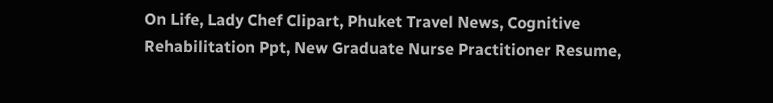On Life, Lady Chef Clipart, Phuket Travel News, Cognitive Rehabilitation Ppt, New Graduate Nurse Practitioner Resume,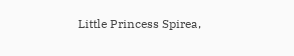Little Princess Spirea,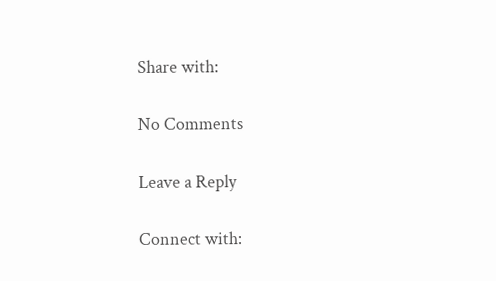Share with:

No Comments

Leave a Reply

Connect with: